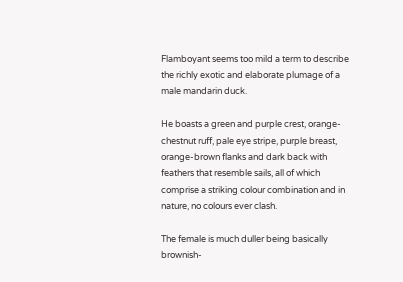Flamboyant seems too mild a term to describe the richly exotic and elaborate plumage of a male mandarin duck.

He boasts a green and purple crest, orange-chestnut ruff, pale eye stripe, purple breast, orange-brown flanks and dark back with feathers that resemble sails, all of which comprise a striking colour combination and in nature, no colours ever clash.

The female is much duller being basically brownish-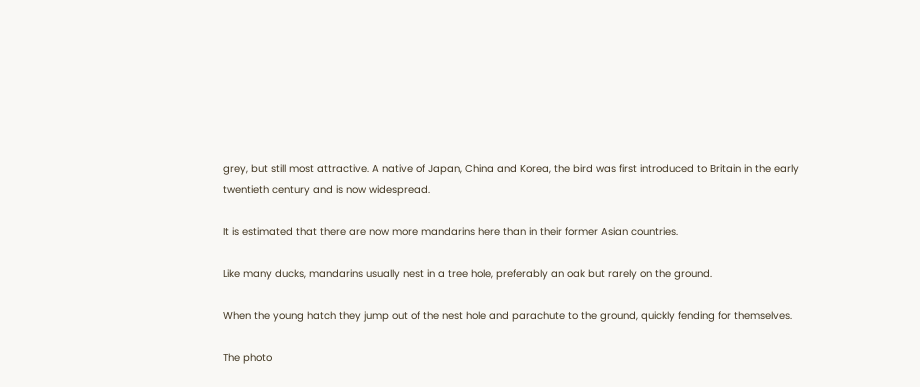grey, but still most attractive. A native of Japan, China and Korea, the bird was first introduced to Britain in the early twentieth century and is now widespread.

It is estimated that there are now more mandarins here than in their former Asian countries.

Like many ducks, mandarins usually nest in a tree hole, preferably an oak but rarely on the ground.

When the young hatch they jump out of the nest hole and parachute to the ground, quickly fending for themselves.

The photo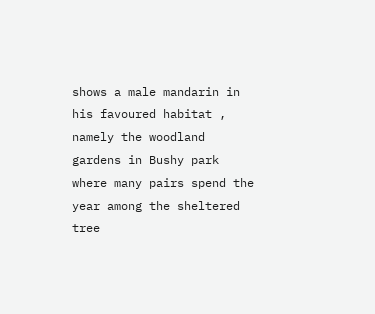shows a male mandarin in his favoured habitat , namely the woodland gardens in Bushy park where many pairs spend the year among the sheltered tree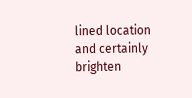lined location and certainly brighten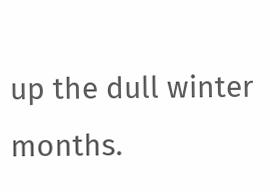up the dull winter months.